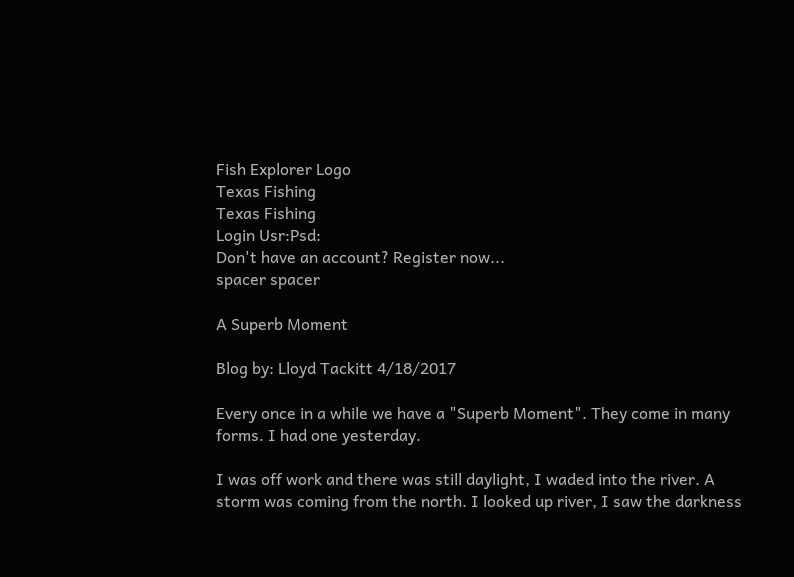Fish Explorer Logo
Texas Fishing
Texas Fishing
Login Usr:Psd:
Don't have an account? Register now...
spacer spacer

A Superb Moment

Blog by: Lloyd Tackitt 4/18/2017

Every once in a while we have a "Superb Moment". They come in many forms. I had one yesterday.

I was off work and there was still daylight, I waded into the river. A storm was coming from the north. I looked up river, I saw the darkness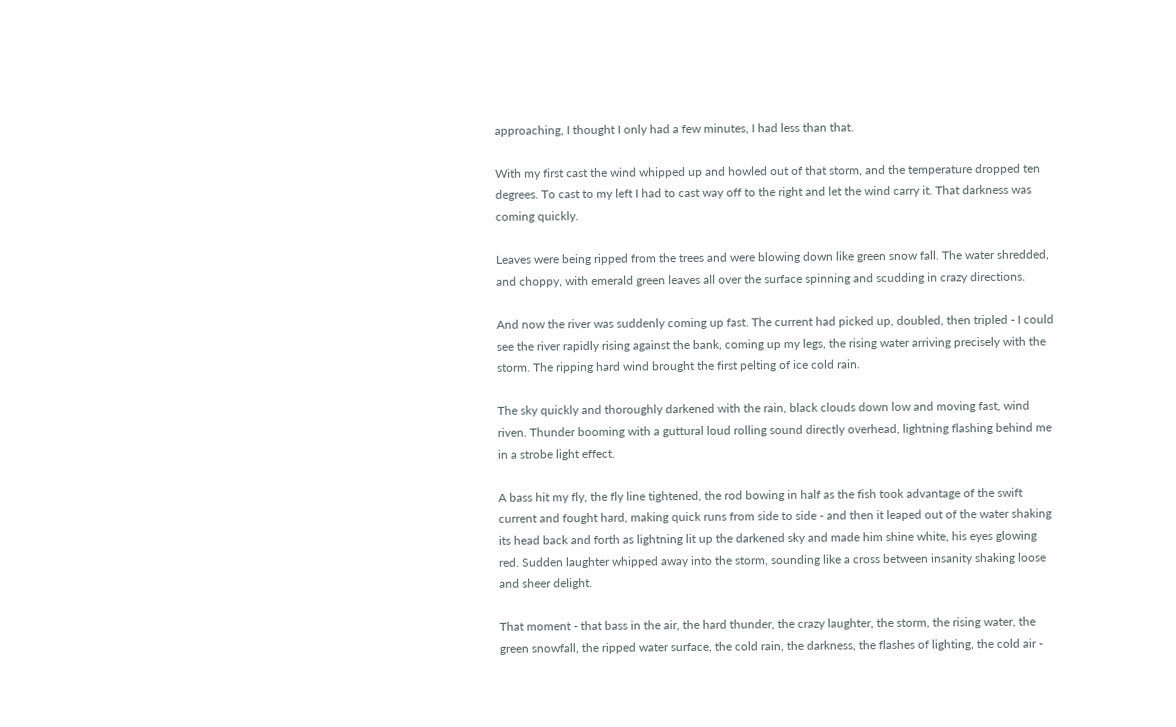approaching, I thought I only had a few minutes, I had less than that.

With my first cast the wind whipped up and howled out of that storm, and the temperature dropped ten degrees. To cast to my left I had to cast way off to the right and let the wind carry it. That darkness was coming quickly.

Leaves were being ripped from the trees and were blowing down like green snow fall. The water shredded, and choppy, with emerald green leaves all over the surface spinning and scudding in crazy directions.

And now the river was suddenly coming up fast. The current had picked up, doubled, then tripled - I could see the river rapidly rising against the bank, coming up my legs, the rising water arriving precisely with the storm. The ripping hard wind brought the first pelting of ice cold rain.

The sky quickly and thoroughly darkened with the rain, black clouds down low and moving fast, wind riven. Thunder booming with a guttural loud rolling sound directly overhead, lightning flashing behind me in a strobe light effect.

A bass hit my fly, the fly line tightened, the rod bowing in half as the fish took advantage of the swift current and fought hard, making quick runs from side to side - and then it leaped out of the water shaking its head back and forth as lightning lit up the darkened sky and made him shine white, his eyes glowing red. Sudden laughter whipped away into the storm, sounding like a cross between insanity shaking loose and sheer delight.

That moment - that bass in the air, the hard thunder, the crazy laughter, the storm, the rising water, the green snowfall, the ripped water surface, the cold rain, the darkness, the flashes of lighting, the cold air -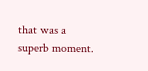that was a superb moment.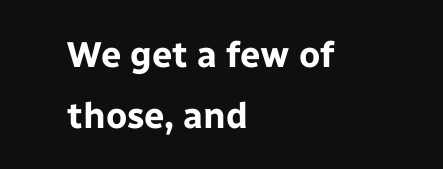We get a few of those, and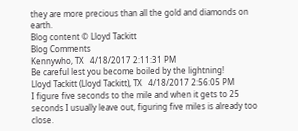they are more precious than all the gold and diamonds on earth.
Blog content © Lloyd Tackitt
Blog Comments
Kennywho, TX   4/18/2017 2:11:31 PM
Be careful lest you become boiled by the lightning!
Lloyd Tackitt (Lloyd Tackitt), TX   4/18/2017 2:56:05 PM
I figure five seconds to the mile and when it gets to 25 seconds I usually leave out, figuring five miles is already too close.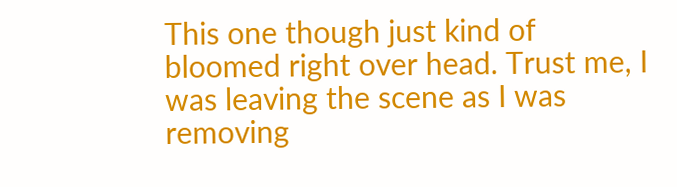This one though just kind of bloomed right over head. Trust me, I was leaving the scene as I was removing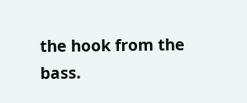the hook from the bass.